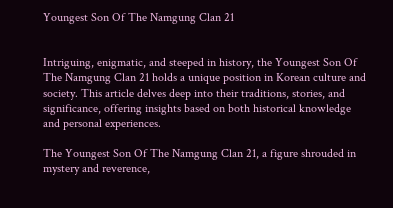Youngest Son Of The Namgung Clan 21


Intriguing, enigmatic, and steeped in history, the Youngest Son Of The Namgung Clan 21 holds a unique position in Korean culture and society. This article delves deep into their traditions, stories, and significance, offering insights based on both historical knowledge and personal experiences.

The Youngest Son Of The Namgung Clan 21, a figure shrouded in mystery and reverence,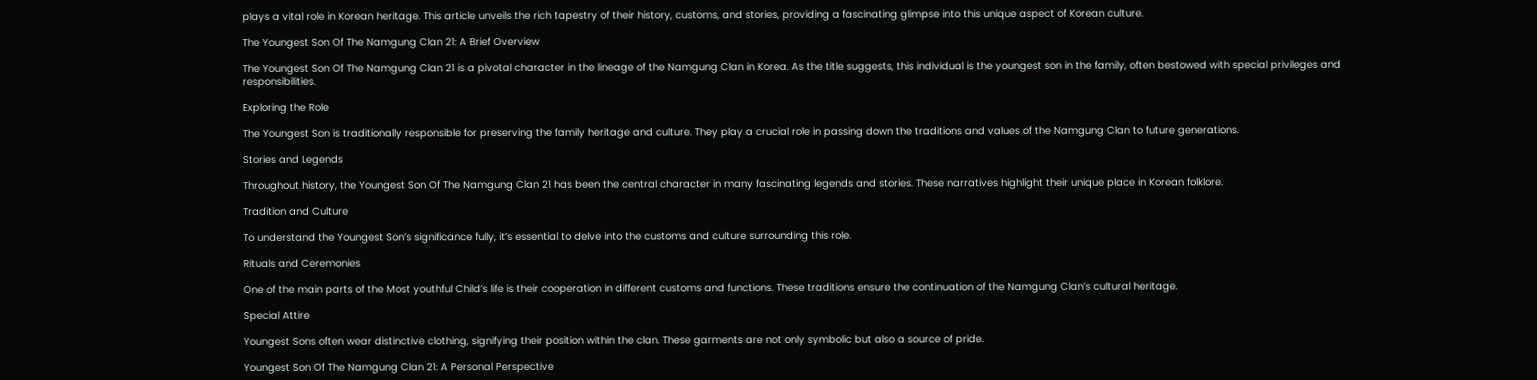plays a vital role in Korean heritage. This article unveils the rich tapestry of their history, customs, and stories, providing a fascinating glimpse into this unique aspect of Korean culture.

The Youngest Son Of The Namgung Clan 21: A Brief Overview

The Youngest Son Of The Namgung Clan 21 is a pivotal character in the lineage of the Namgung Clan in Korea. As the title suggests, this individual is the youngest son in the family, often bestowed with special privileges and responsibilities.

Exploring the Role

The Youngest Son is traditionally responsible for preserving the family heritage and culture. They play a crucial role in passing down the traditions and values of the Namgung Clan to future generations.

Stories and Legends

Throughout history, the Youngest Son Of The Namgung Clan 21 has been the central character in many fascinating legends and stories. These narratives highlight their unique place in Korean folklore.

Tradition and Culture

To understand the Youngest Son’s significance fully, it’s essential to delve into the customs and culture surrounding this role.

Rituals and Ceremonies

One of the main parts of the Most youthful Child’s life is their cooperation in different customs and functions. These traditions ensure the continuation of the Namgung Clan’s cultural heritage.

Special Attire

Youngest Sons often wear distinctive clothing, signifying their position within the clan. These garments are not only symbolic but also a source of pride.

Youngest Son Of The Namgung Clan 21: A Personal Perspective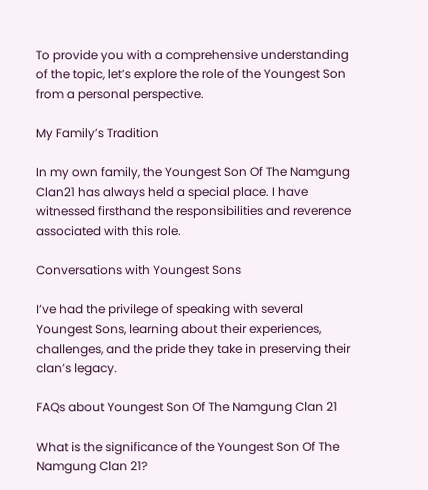To provide you with a comprehensive understanding of the topic, let’s explore the role of the Youngest Son from a personal perspective.

My Family’s Tradition

In my own family, the Youngest Son Of The Namgung Clan21 has always held a special place. I have witnessed firsthand the responsibilities and reverence associated with this role.

Conversations with Youngest Sons

I’ve had the privilege of speaking with several Youngest Sons, learning about their experiences, challenges, and the pride they take in preserving their clan’s legacy.

FAQs about Youngest Son Of The Namgung Clan 21

What is the significance of the Youngest Son Of The Namgung Clan 21?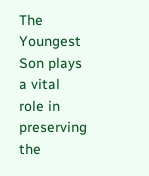The Youngest Son plays a vital role in preserving the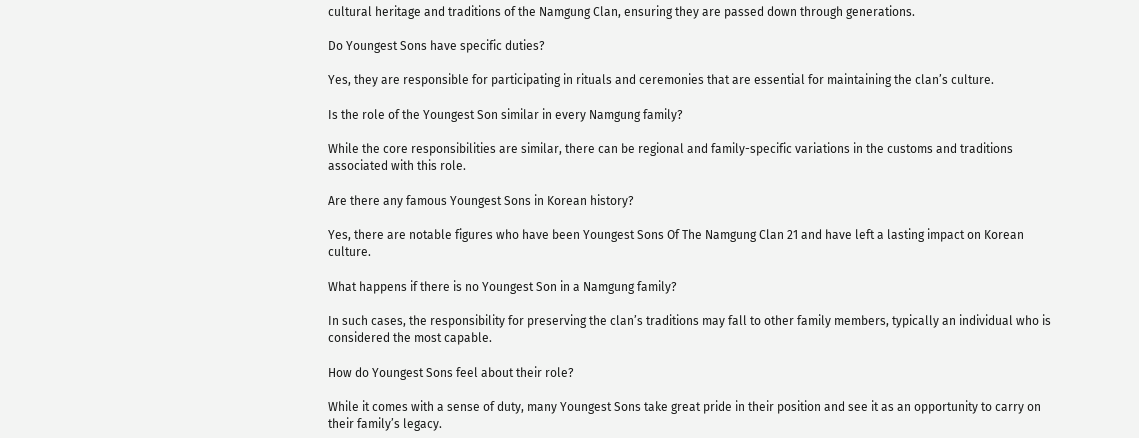cultural heritage and traditions of the Namgung Clan, ensuring they are passed down through generations.

Do Youngest Sons have specific duties?

Yes, they are responsible for participating in rituals and ceremonies that are essential for maintaining the clan’s culture.

Is the role of the Youngest Son similar in every Namgung family?

While the core responsibilities are similar, there can be regional and family-specific variations in the customs and traditions associated with this role.

Are there any famous Youngest Sons in Korean history?

Yes, there are notable figures who have been Youngest Sons Of The Namgung Clan 21 and have left a lasting impact on Korean culture.

What happens if there is no Youngest Son in a Namgung family?

In such cases, the responsibility for preserving the clan’s traditions may fall to other family members, typically an individual who is considered the most capable.

How do Youngest Sons feel about their role?

While it comes with a sense of duty, many Youngest Sons take great pride in their position and see it as an opportunity to carry on their family’s legacy.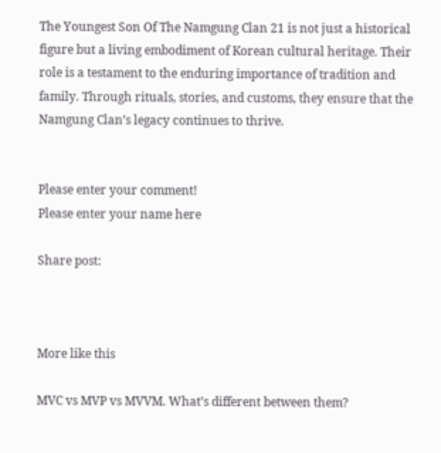The Youngest Son Of The Namgung Clan 21 is not just a historical figure but a living embodiment of Korean cultural heritage. Their role is a testament to the enduring importance of tradition and family. Through rituals, stories, and customs, they ensure that the Namgung Clan’s legacy continues to thrive.


Please enter your comment!
Please enter your name here

Share post:



More like this

MVC vs MVP vs MVVM. What’s different between them?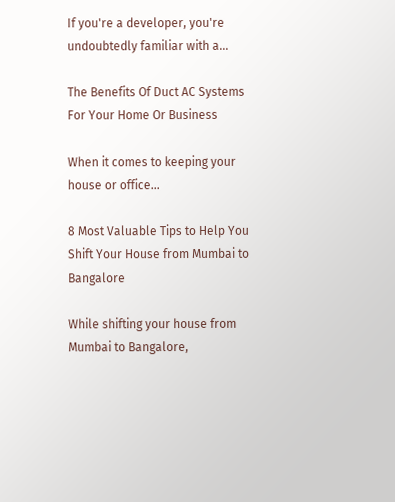If you're a developer, you're undoubtedly familiar with a...

The Benefits Of Duct AC Systems For Your Home Or Business

When it comes to keeping your house or office...

8 Most Valuable Tips to Help You Shift Your House from Mumbai to Bangalore

While shifting your house from Mumbai to Bangalore,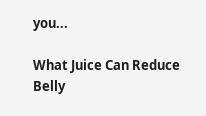you...

What Juice Can Reduce Belly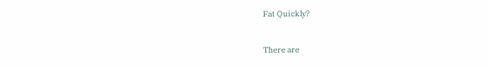Fat Quickly?

There are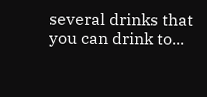several drinks that you can drink to...